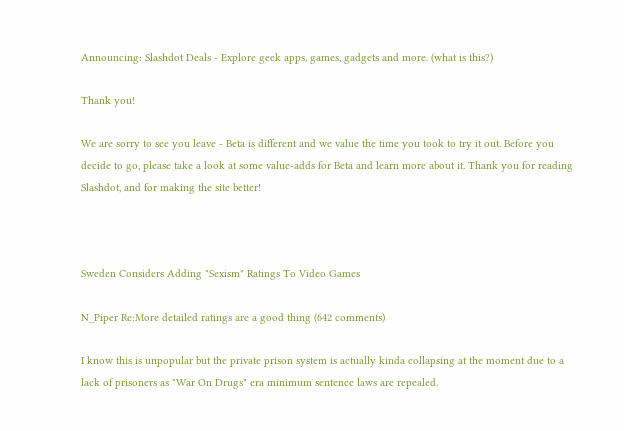Announcing: Slashdot Deals - Explore geek apps, games, gadgets and more. (what is this?)

Thank you!

We are sorry to see you leave - Beta is different and we value the time you took to try it out. Before you decide to go, please take a look at some value-adds for Beta and learn more about it. Thank you for reading Slashdot, and for making the site better!



Sweden Considers Adding "Sexism" Ratings To Video Games

N_Piper Re:More detailed ratings are a good thing (642 comments)

I know this is unpopular but the private prison system is actually kinda collapsing at the moment due to a lack of prisoners as "War On Drugs" era minimum sentence laws are repealed.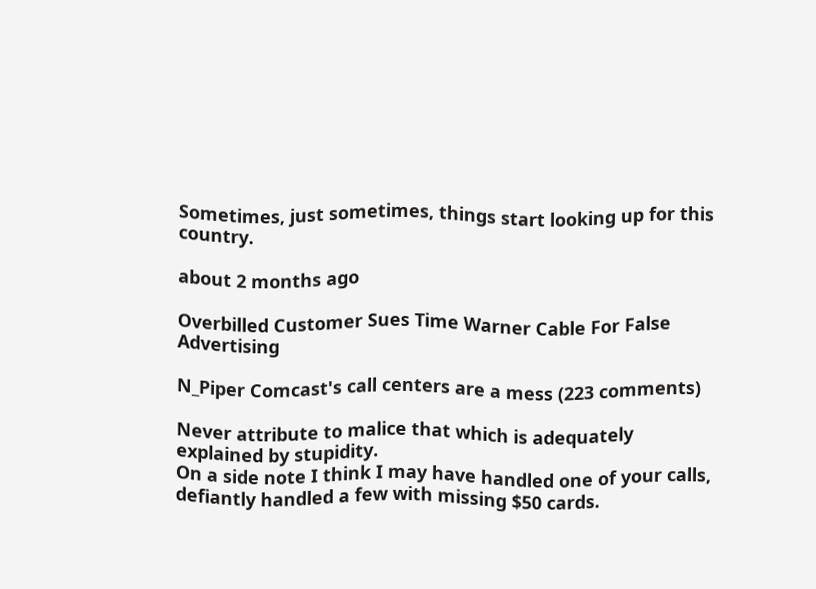Sometimes, just sometimes, things start looking up for this country.

about 2 months ago

Overbilled Customer Sues Time Warner Cable For False Advertising

N_Piper Comcast's call centers are a mess (223 comments)

Never attribute to malice that which is adequately explained by stupidity.
On a side note I think I may have handled one of your calls, defiantly handled a few with missing $50 cards.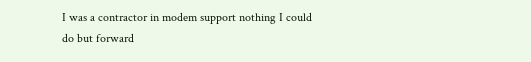I was a contractor in modem support nothing I could do but forward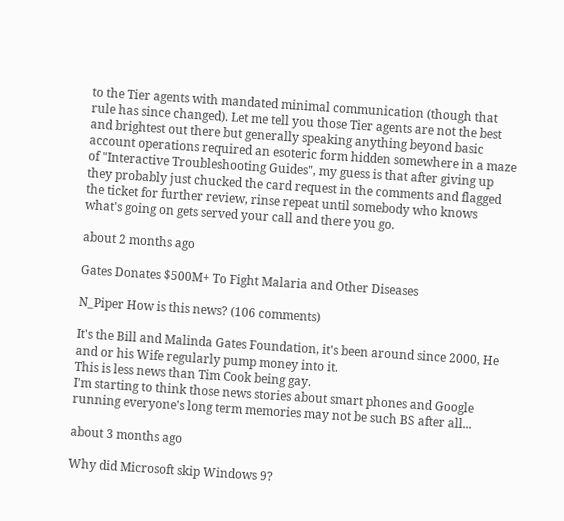to the Tier agents with mandated minimal communication (though that rule has since changed). Let me tell you those Tier agents are not the best and brightest out there but generally speaking anything beyond basic account operations required an esoteric form hidden somewhere in a maze of "Interactive Troubleshooting Guides", my guess is that after giving up they probably just chucked the card request in the comments and flagged the ticket for further review, rinse repeat until somebody who knows what's going on gets served your call and there you go.

about 2 months ago

Gates Donates $500M+ To Fight Malaria and Other Diseases

N_Piper How is this news? (106 comments)

It's the Bill and Malinda Gates Foundation, it's been around since 2000, He and or his Wife regularly pump money into it.
This is less news than Tim Cook being gay.
I'm starting to think those news stories about smart phones and Google running everyone's long term memories may not be such BS after all...

about 3 months ago

Why did Microsoft skip Windows 9?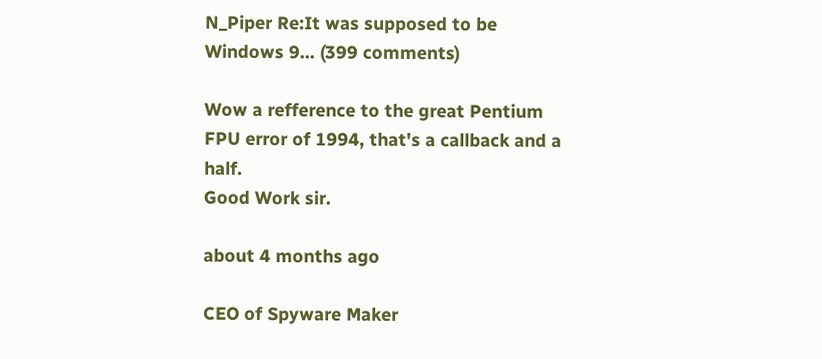N_Piper Re:It was supposed to be Windows 9... (399 comments)

Wow a refference to the great Pentium FPU error of 1994, that's a callback and a half.
Good Work sir.

about 4 months ago

CEO of Spyware Maker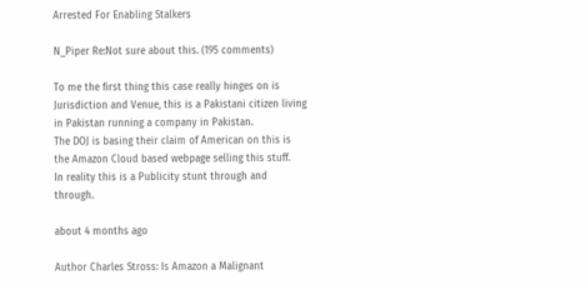Arrested For Enabling Stalkers

N_Piper Re:Not sure about this. (195 comments)

To me the first thing this case really hinges on is Jurisdiction and Venue, this is a Pakistani citizen living in Pakistan running a company in Pakistan.
The DOJ is basing their claim of American on this is the Amazon Cloud based webpage selling this stuff.
In reality this is a Publicity stunt through and through.

about 4 months ago

Author Charles Stross: Is Amazon a Malignant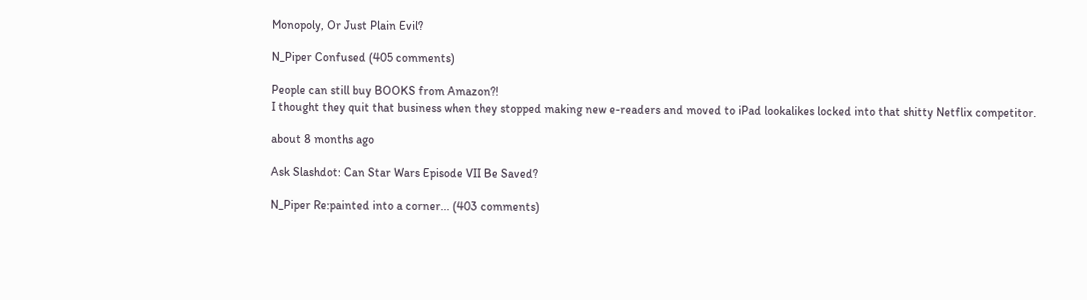Monopoly, Or Just Plain Evil?

N_Piper Confused (405 comments)

People can still buy BOOKS from Amazon?!
I thought they quit that business when they stopped making new e-readers and moved to iPad lookalikes locked into that shitty Netflix competitor.

about 8 months ago

Ask Slashdot: Can Star Wars Episode VII Be Saved?

N_Piper Re:painted into a corner... (403 comments)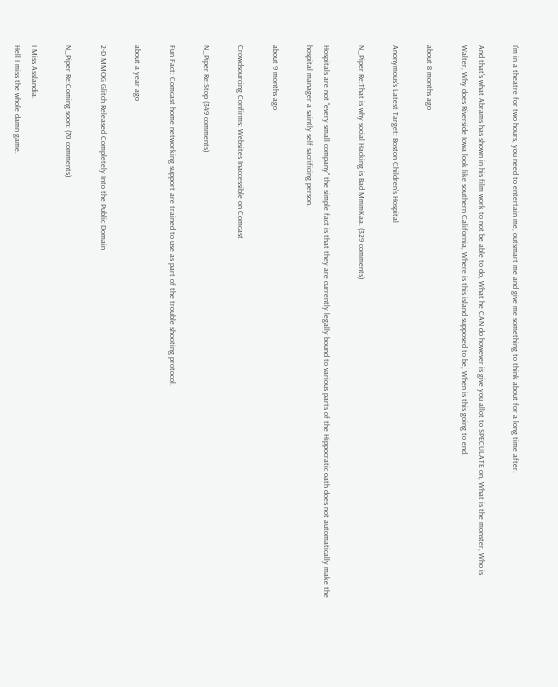I'm in a theatre for two hours, you need to entertain me, outsmart me and give me something to think about for a long time after.

And that's what Abrams has shown in his film work to not be able to do, What he CAN do however is give you allot to SPECULATE on, What is the monster, Who is Walter, Why does Riverside Iowa look like southern California, Where is this island supposed to be, When is this going to end.

about 8 months ago

Anonymous's Latest Target: Boston Children's Hospital

N_Piper Re:That is why social Hacking is Bad MmmKaa. (329 comments)

Hospitals are not "every small company" the simple fact is that they are currently legally bound to various parts of the Hippocratic oath does not automatically make the hospital manager a saintly self sacrificing person.

about 9 months ago

Crowdsourcing Confirms: Websites Inaccessible on Comcast

N_Piper Re:Stop (349 comments)

Fun Fact: Comcast home networking support are trained to use as part of the trouble shooting protocol.

about a year ago

2-D MMOG Glitch Released Completely Into the Public Domain

N_Piper Re:Coming soon: (70 comments)

I Miss Asslandia.
Hell I miss the whole damn game.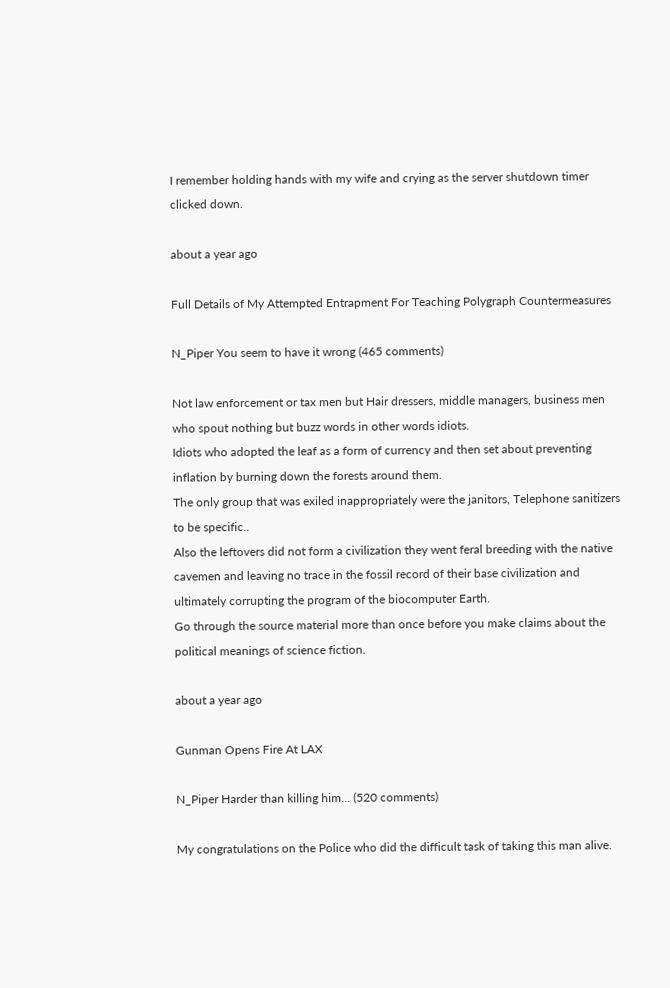I remember holding hands with my wife and crying as the server shutdown timer clicked down.

about a year ago

Full Details of My Attempted Entrapment For Teaching Polygraph Countermeasures

N_Piper You seem to have it wrong (465 comments)

Not law enforcement or tax men but Hair dressers, middle managers, business men who spout nothing but buzz words in other words idiots.
Idiots who adopted the leaf as a form of currency and then set about preventing inflation by burning down the forests around them.
The only group that was exiled inappropriately were the janitors, Telephone sanitizers to be specific..
Also the leftovers did not form a civilization they went feral breeding with the native cavemen and leaving no trace in the fossil record of their base civilization and ultimately corrupting the program of the biocomputer Earth.
Go through the source material more than once before you make claims about the political meanings of science fiction.

about a year ago

Gunman Opens Fire At LAX

N_Piper Harder than killing him... (520 comments)

My congratulations on the Police who did the difficult task of taking this man alive.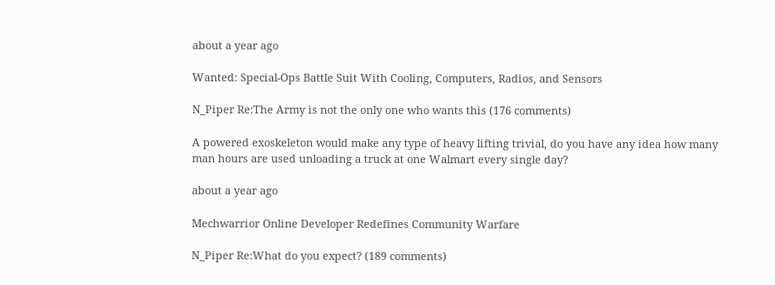about a year ago

Wanted: Special-Ops Battle Suit With Cooling, Computers, Radios, and Sensors

N_Piper Re:The Army is not the only one who wants this (176 comments)

A powered exoskeleton would make any type of heavy lifting trivial, do you have any idea how many man hours are used unloading a truck at one Walmart every single day?

about a year ago

Mechwarrior Online Developer Redefines Community Warfare

N_Piper Re:What do you expect? (189 comments)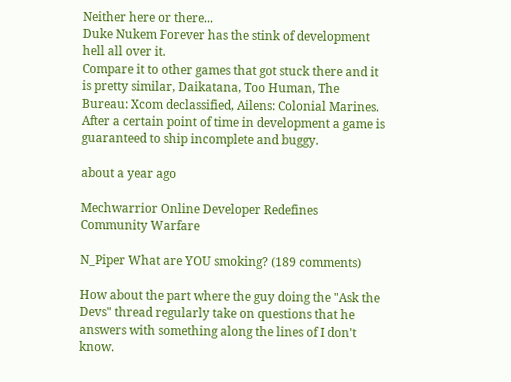Neither here or there...
Duke Nukem Forever has the stink of development hell all over it.
Compare it to other games that got stuck there and it is pretty similar, Daikatana, Too Human, The Bureau: Xcom declassified, Ailens: Colonial Marines.
After a certain point of time in development a game is guaranteed to ship incomplete and buggy.

about a year ago

Mechwarrior Online Developer Redefines Community Warfare

N_Piper What are YOU smoking? (189 comments)

How about the part where the guy doing the "Ask the Devs" thread regularly take on questions that he answers with something along the lines of I don't know.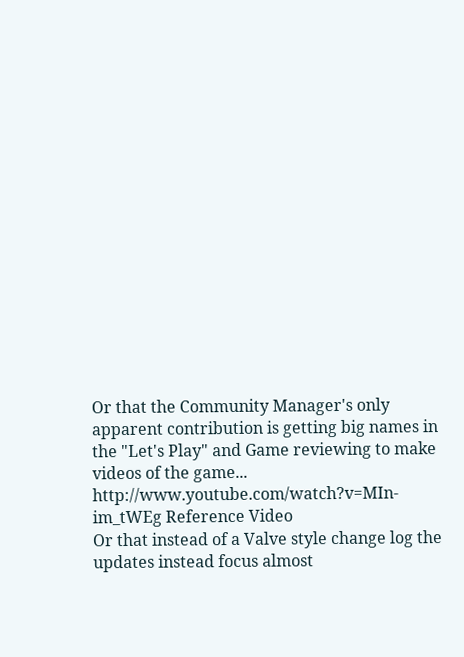Or that the Community Manager's only apparent contribution is getting big names in the "Let's Play" and Game reviewing to make videos of the game...
http://www.youtube.com/watch?v=MIn-im_tWEg Reference Video
Or that instead of a Valve style change log the updates instead focus almost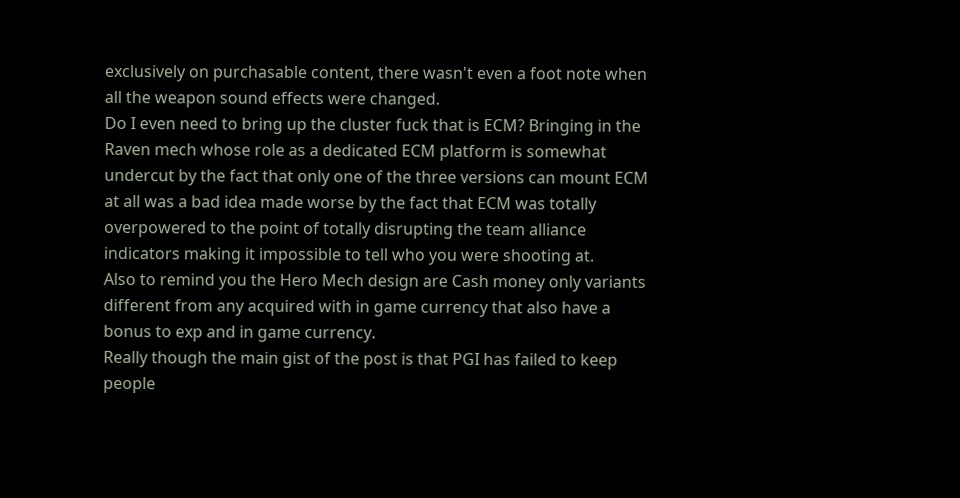exclusively on purchasable content, there wasn't even a foot note when all the weapon sound effects were changed.
Do I even need to bring up the cluster fuck that is ECM? Bringing in the Raven mech whose role as a dedicated ECM platform is somewhat undercut by the fact that only one of the three versions can mount ECM at all was a bad idea made worse by the fact that ECM was totally overpowered to the point of totally disrupting the team alliance indicators making it impossible to tell who you were shooting at.
Also to remind you the Hero Mech design are Cash money only variants different from any acquired with in game currency that also have a bonus to exp and in game currency.
Really though the main gist of the post is that PGI has failed to keep people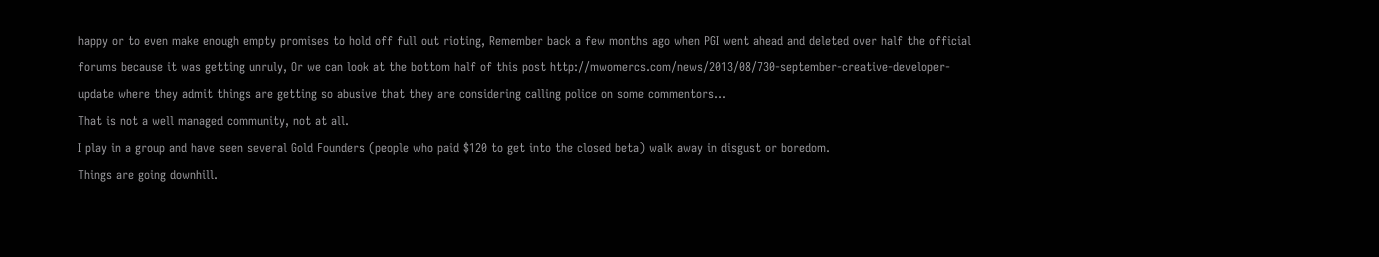happy or to even make enough empty promises to hold off full out rioting, Remember back a few months ago when PGI went ahead and deleted over half the official forums because it was getting unruly, Or we can look at the bottom half of this post http://mwomercs.com/news/2013/08/730-september-creative-developer-update where they admit things are getting so abusive that they are considering calling police on some commentors...
That is not a well managed community, not at all.
I play in a group and have seen several Gold Founders (people who paid $120 to get into the closed beta) walk away in disgust or boredom.
Things are going downhill.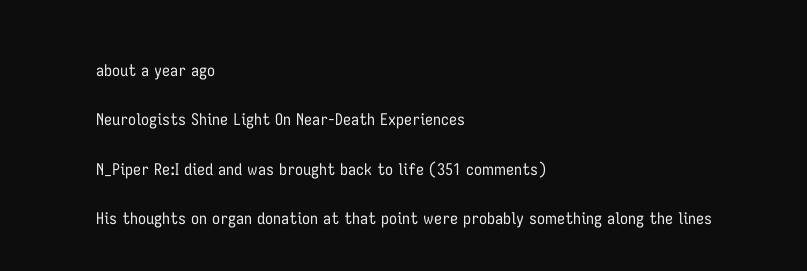about a year ago

Neurologists Shine Light On Near-Death Experiences

N_Piper Re:I died and was brought back to life (351 comments)

His thoughts on organ donation at that point were probably something along the lines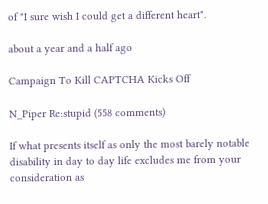of "I sure wish I could get a different heart".

about a year and a half ago

Campaign To Kill CAPTCHA Kicks Off

N_Piper Re:stupid (558 comments)

If what presents itself as only the most barely notable disability in day to day life excludes me from your consideration as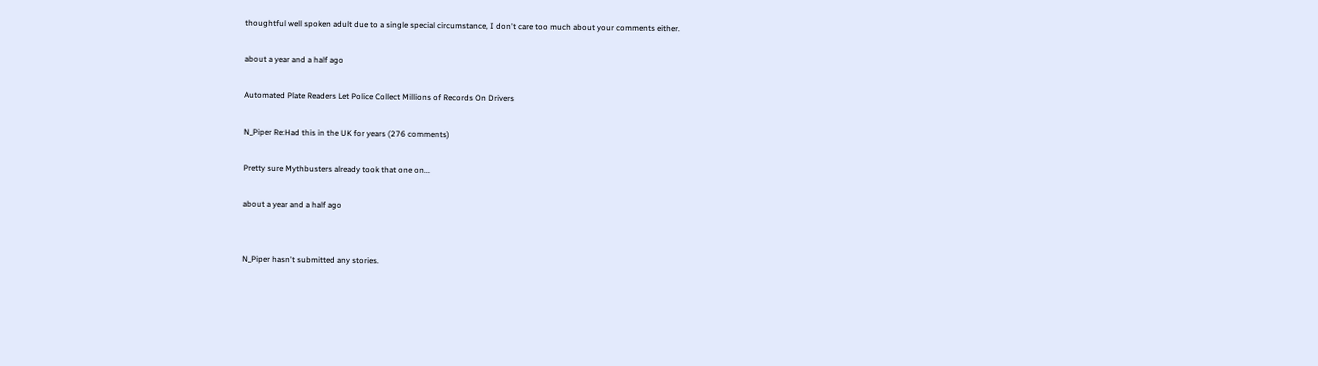thoughtful well spoken adult due to a single special circumstance, I don't care too much about your comments either.

about a year and a half ago

Automated Plate Readers Let Police Collect Millions of Records On Drivers

N_Piper Re:Had this in the UK for years (276 comments)

Pretty sure Mythbusters already took that one on...

about a year and a half ago


N_Piper hasn't submitted any stories.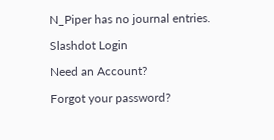N_Piper has no journal entries.

Slashdot Login

Need an Account?

Forgot your password?